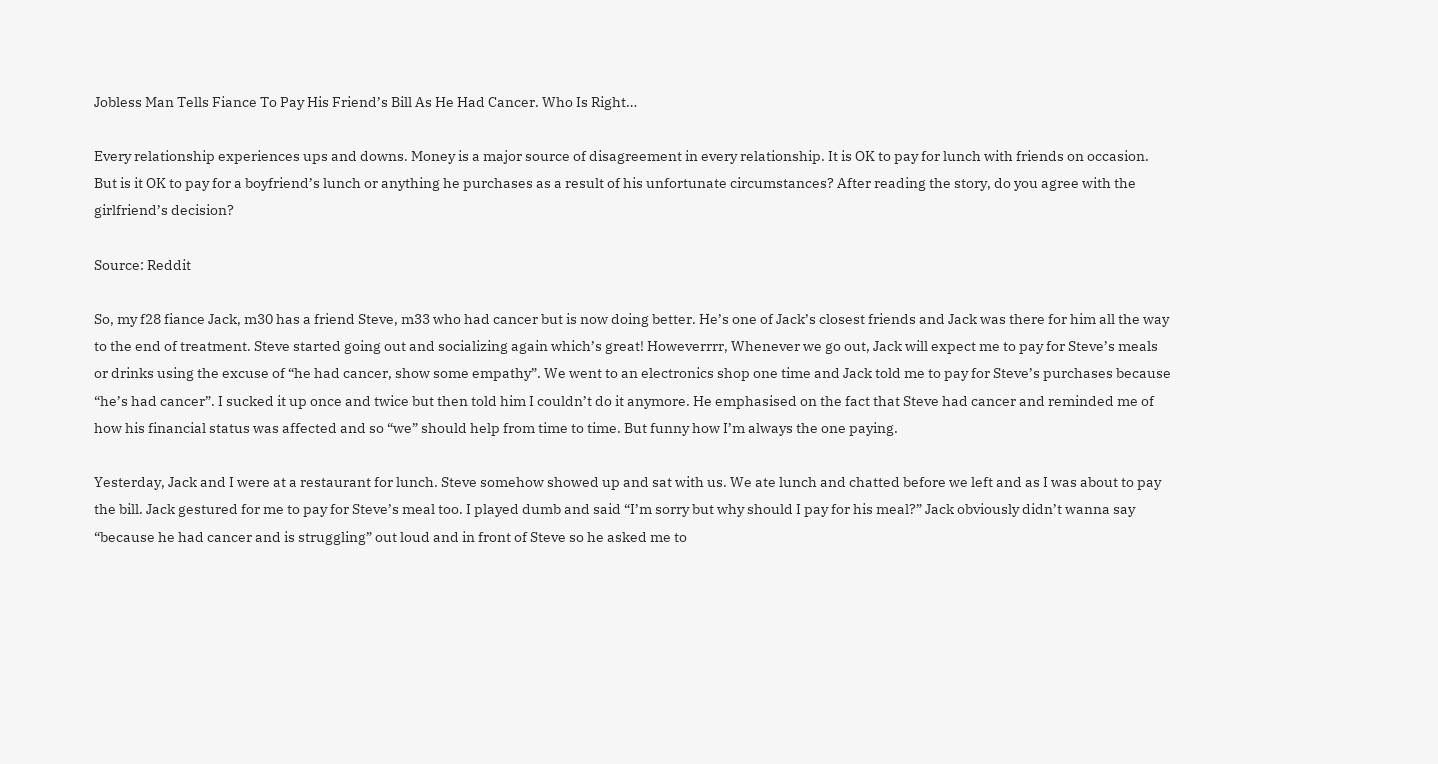Jobless Man Tells Fiance To Pay His Friend’s Bill As He Had Cancer. Who Is Right…

Every relationship experiences ups and downs. Money is a major source of disagreement in every relationship. It is OK to pay for lunch with friends on occasion. But is it OK to pay for a boyfriend’s lunch or anything he purchases as a result of his unfortunate circumstances? After reading the story, do you agree with the girlfriend’s decision?

Source: Reddit

So, my f28 fiance Jack, m30 has a friend Steve, m33 who had cancer but is now doing better. He’s one of Jack’s closest friends and Jack was there for him all the way to the end of treatment. Steve started going out and socializing again which’s great! Howeverrrr, Whenever we go out, Jack will expect me to pay for Steve’s meals or drinks using the excuse of “he had cancer, show some empathy”. We went to an electronics shop one time and Jack told me to pay for Steve’s purchases because “he’s had cancer”. I sucked it up once and twice but then told him I couldn’t do it anymore. He emphasised on the fact that Steve had cancer and reminded me of how his financial status was affected and so “we” should help from time to time. But funny how I’m always the one paying.

Yesterday, Jack and I were at a restaurant for lunch. Steve somehow showed up and sat with us. We ate lunch and chatted before we left and as I was about to pay the bill. Jack gestured for me to pay for Steve’s meal too. I played dumb and said “I’m sorry but why should I pay for his meal?” Jack obviously didn’t wanna say “because he had cancer and is struggling” out loud and in front of Steve so he asked me to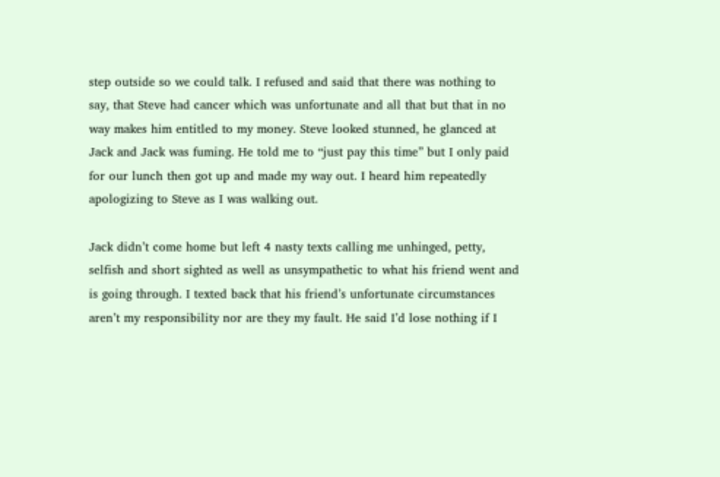step outside so we could talk. I refused and said that there was nothing to say, that Steve had cancer which was unfortunate and all that but that in no way makes him entitled to my money. Steve looked stunned, he glanced at Jack and Jack was fuming. He told me to “just pay this time” but I only paid for our lunch then got up and made my way out. I heard him repeatedly apologizing to Steve as I was walking out.

Jack didn’t come home but left 4 nasty texts calling me unhinged, petty, selfish and short sighted as well as unsympathetic to what his friend went and is going through. I texted back that his friend’s unfortunate circumstances aren’t my responsibility nor are they my fault. He said I’d lose nothing if I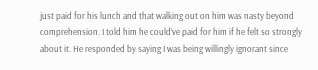just paid for his lunch and that walking out on him was nasty beyond comprehension. I told him he could’ve paid for him if he felt so strongly about it. He responded by saying I was being willingly ignorant since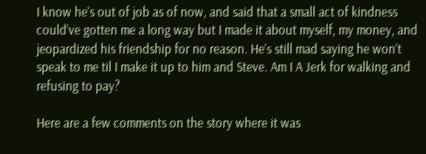I know he’s out of job as of now, and said that a small act of kindness could’ve gotten me a long way but I made it about myself, my money, and jeopardized his friendship for no reason. He’s still mad saying he won’t speak to me til I make it up to him and Steve. Am I A Jerk for walking and refusing to pay?

Here are a few comments on the story where it was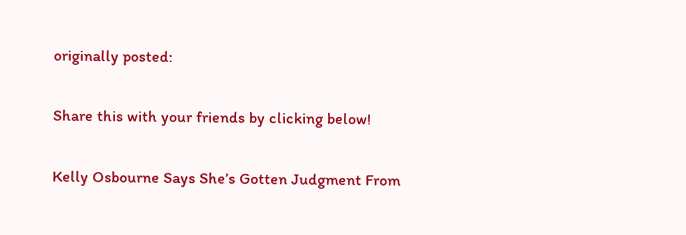originally posted:

Share this with your friends by clicking below!

Kelly Osbourne Says She’s Gotten Judgment From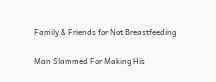Family & Friends for Not Breastfeeding

Man Slammed For Making His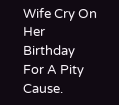Wife Cry On Her Birthday For A Pity Cause.